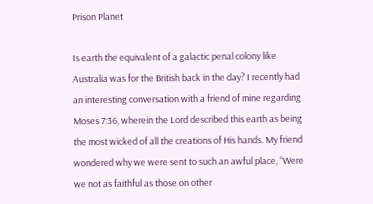Prison Planet

Is earth the equivalent of a galactic penal colony like Australia was for the British back in the day? I recently had an interesting conversation with a friend of mine regarding Moses 7:36, wherein the Lord described this earth as being the most wicked of all the creations of His hands. My friend wondered why we were sent to such an awful place, “Were we not as faithful as those on other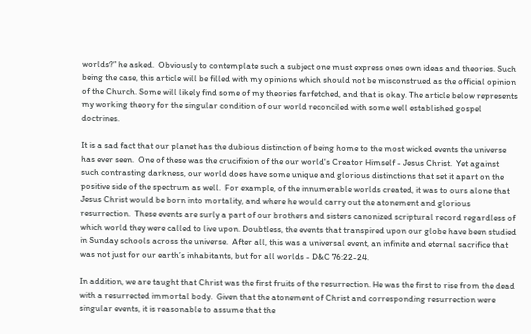worlds?” he asked.  Obviously to contemplate such a subject one must express ones own ideas and theories. Such being the case, this article will be filled with my opinions which should not be misconstrued as the official opinion of the Church. Some will likely find some of my theories farfetched, and that is okay. The article below represents my working theory for the singular condition of our world reconciled with some well established gospel doctrines.

It is a sad fact that our planet has the dubious distinction of being home to the most wicked events the universe has ever seen.  One of these was the crucifixion of the our world's Creator Himself - Jesus Christ.  Yet against such contrasting darkness, our world does have some unique and glorious distinctions that set it apart on the positive side of the spectrum as well.  For example, of the innumerable worlds created, it was to ours alone that Jesus Christ would be born into mortality, and where he would carry out the atonement and glorious resurrection.  These events are surly a part of our brothers and sisters canonized scriptural record regardless of which world they were called to live upon. Doubtless, the events that transpired upon our globe have been studied in Sunday schools across the universe.  After all, this was a universal event, an infinite and eternal sacrifice that was not just for our earth’s inhabitants, but for all worlds - D&C 76:22-24.

In addition, we are taught that Christ was the first fruits of the resurrection. He was the first to rise from the dead with a resurrected immortal body.  Given that the atonement of Christ and corresponding resurrection were singular events, it is reasonable to assume that the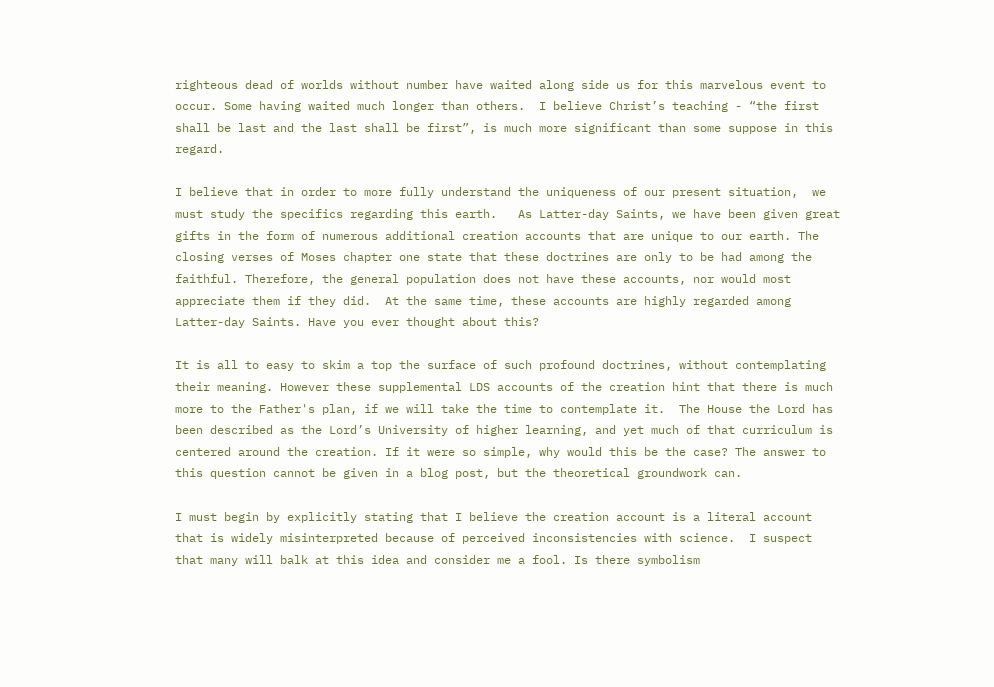righteous dead of worlds without number have waited along side us for this marvelous event to occur. Some having waited much longer than others.  I believe Christ’s teaching - “the first shall be last and the last shall be first”, is much more significant than some suppose in this regard.

I believe that in order to more fully understand the uniqueness of our present situation,  we must study the specifics regarding this earth.   As Latter-day Saints, we have been given great gifts in the form of numerous additional creation accounts that are unique to our earth. The closing verses of Moses chapter one state that these doctrines are only to be had among the faithful. Therefore, the general population does not have these accounts, nor would most appreciate them if they did.  At the same time, these accounts are highly regarded among Latter-day Saints. Have you ever thought about this?

It is all to easy to skim a top the surface of such profound doctrines, without contemplating their meaning. However these supplemental LDS accounts of the creation hint that there is much more to the Father's plan, if we will take the time to contemplate it.  The House the Lord has been described as the Lord’s University of higher learning, and yet much of that curriculum is centered around the creation. If it were so simple, why would this be the case? The answer to this question cannot be given in a blog post, but the theoretical groundwork can.

I must begin by explicitly stating that I believe the creation account is a literal account that is widely misinterpreted because of perceived inconsistencies with science.  I suspect that many will balk at this idea and consider me a fool. Is there symbolism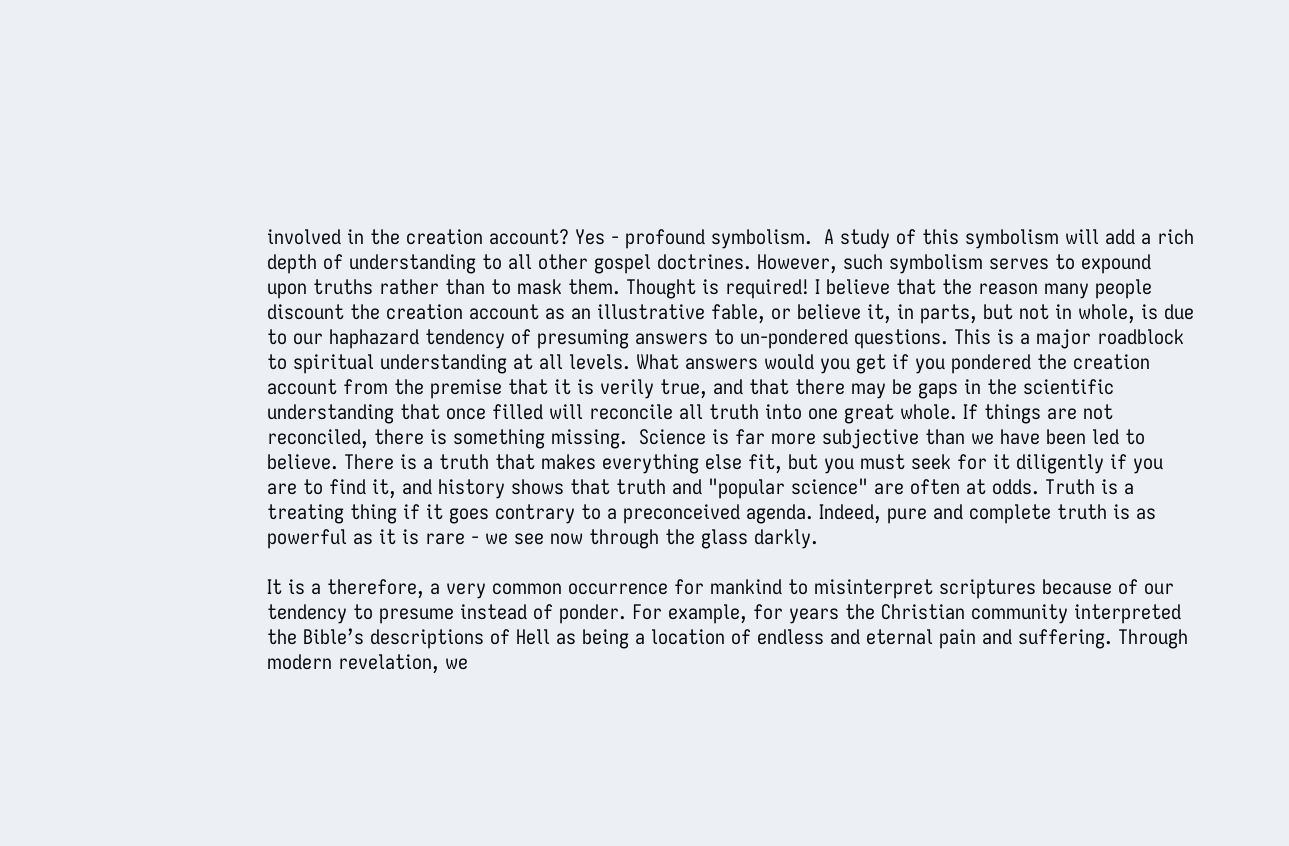involved in the creation account? Yes - profound symbolism.  A study of this symbolism will add a rich depth of understanding to all other gospel doctrines. However, such symbolism serves to expound upon truths rather than to mask them. Thought is required! I believe that the reason many people discount the creation account as an illustrative fable, or believe it, in parts, but not in whole, is due to our haphazard tendency of presuming answers to un-pondered questions. This is a major roadblock to spiritual understanding at all levels. What answers would you get if you pondered the creation account from the premise that it is verily true, and that there may be gaps in the scientific understanding that once filled will reconcile all truth into one great whole. If things are not reconciled, there is something missing.  Science is far more subjective than we have been led to believe. There is a truth that makes everything else fit, but you must seek for it diligently if you are to find it, and history shows that truth and "popular science" are often at odds. Truth is a treating thing if it goes contrary to a preconceived agenda. Indeed, pure and complete truth is as powerful as it is rare - we see now through the glass darkly.

It is a therefore, a very common occurrence for mankind to misinterpret scriptures because of our tendency to presume instead of ponder. For example, for years the Christian community interpreted the Bible’s descriptions of Hell as being a location of endless and eternal pain and suffering. Through modern revelation, we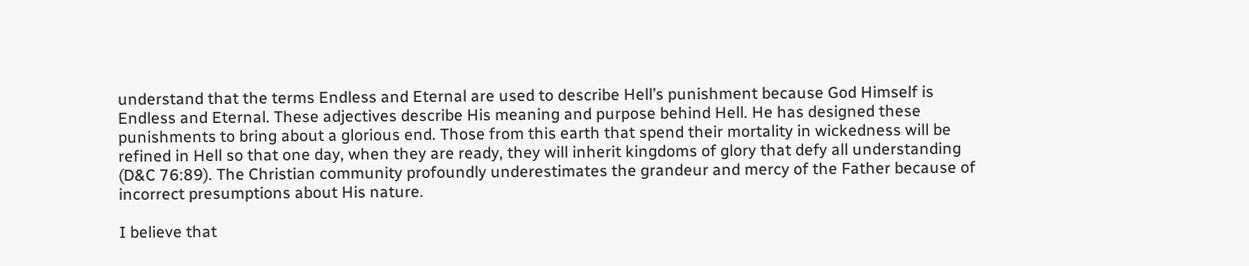understand that the terms Endless and Eternal are used to describe Hell’s punishment because God Himself is Endless and Eternal. These adjectives describe His meaning and purpose behind Hell. He has designed these punishments to bring about a glorious end. Those from this earth that spend their mortality in wickedness will be refined in Hell so that one day, when they are ready, they will inherit kingdoms of glory that defy all understanding (D&C 76:89). The Christian community profoundly underestimates the grandeur and mercy of the Father because of incorrect presumptions about His nature.

I believe that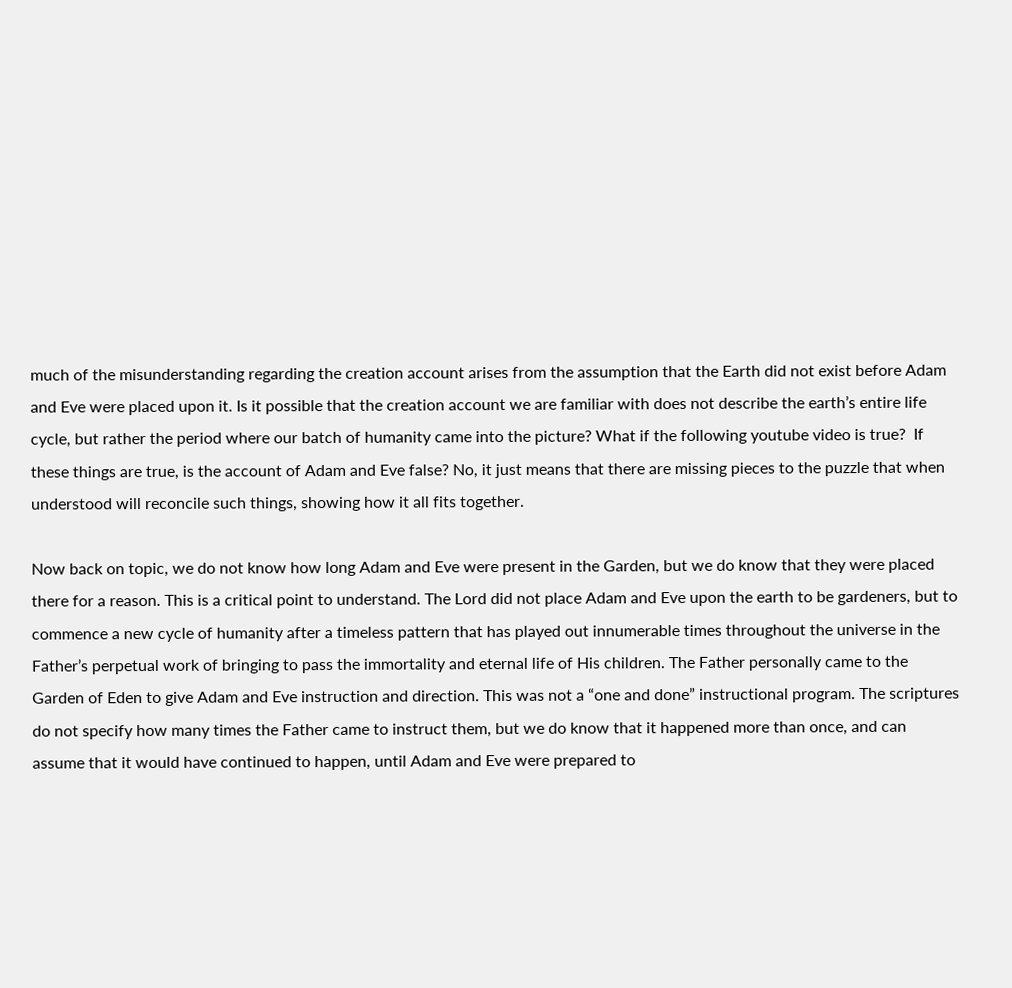much of the misunderstanding regarding the creation account arises from the assumption that the Earth did not exist before Adam and Eve were placed upon it. Is it possible that the creation account we are familiar with does not describe the earth’s entire life cycle, but rather the period where our batch of humanity came into the picture? What if the following youtube video is true?  If these things are true, is the account of Adam and Eve false? No, it just means that there are missing pieces to the puzzle that when understood will reconcile such things, showing how it all fits together.

Now back on topic, we do not know how long Adam and Eve were present in the Garden, but we do know that they were placed there for a reason. This is a critical point to understand. The Lord did not place Adam and Eve upon the earth to be gardeners, but to commence a new cycle of humanity after a timeless pattern that has played out innumerable times throughout the universe in the Father’s perpetual work of bringing to pass the immortality and eternal life of His children. The Father personally came to the Garden of Eden to give Adam and Eve instruction and direction. This was not a “one and done” instructional program. The scriptures do not specify how many times the Father came to instruct them, but we do know that it happened more than once, and can assume that it would have continued to happen, until Adam and Eve were prepared to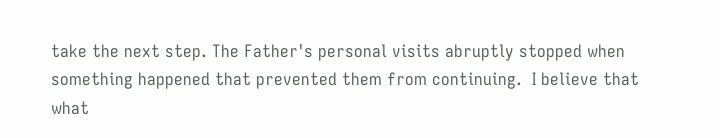take the next step. The Father's personal visits abruptly stopped when something happened that prevented them from continuing.  I believe that what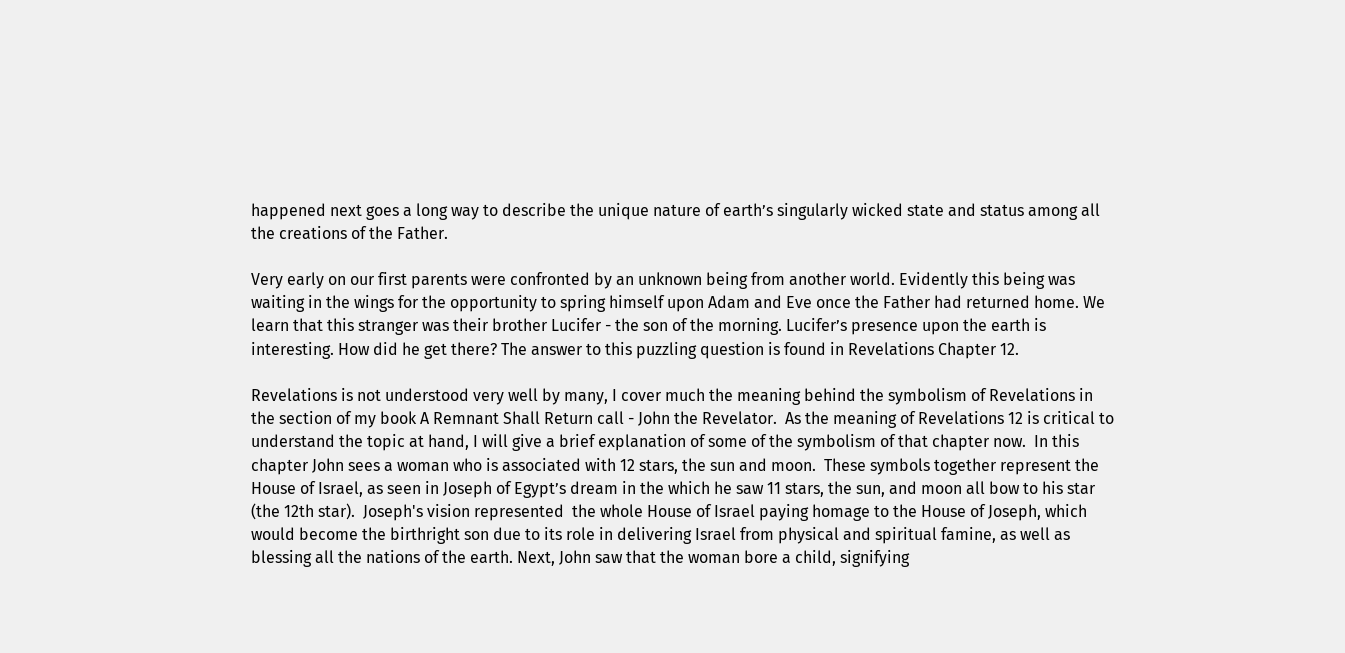happened next goes a long way to describe the unique nature of earth’s singularly wicked state and status among all the creations of the Father.

Very early on our first parents were confronted by an unknown being from another world. Evidently this being was waiting in the wings for the opportunity to spring himself upon Adam and Eve once the Father had returned home. We learn that this stranger was their brother Lucifer - the son of the morning. Lucifer’s presence upon the earth is interesting. How did he get there? The answer to this puzzling question is found in Revelations Chapter 12.

Revelations is not understood very well by many, I cover much the meaning behind the symbolism of Revelations in the section of my book A Remnant Shall Return call - John the Revelator.  As the meaning of Revelations 12 is critical to understand the topic at hand, I will give a brief explanation of some of the symbolism of that chapter now.  In this chapter John sees a woman who is associated with 12 stars, the sun and moon.  These symbols together represent the House of Israel, as seen in Joseph of Egypt’s dream in the which he saw 11 stars, the sun, and moon all bow to his star (the 12th star).  Joseph's vision represented  the whole House of Israel paying homage to the House of Joseph, which would become the birthright son due to its role in delivering Israel from physical and spiritual famine, as well as blessing all the nations of the earth. Next, John saw that the woman bore a child, signifying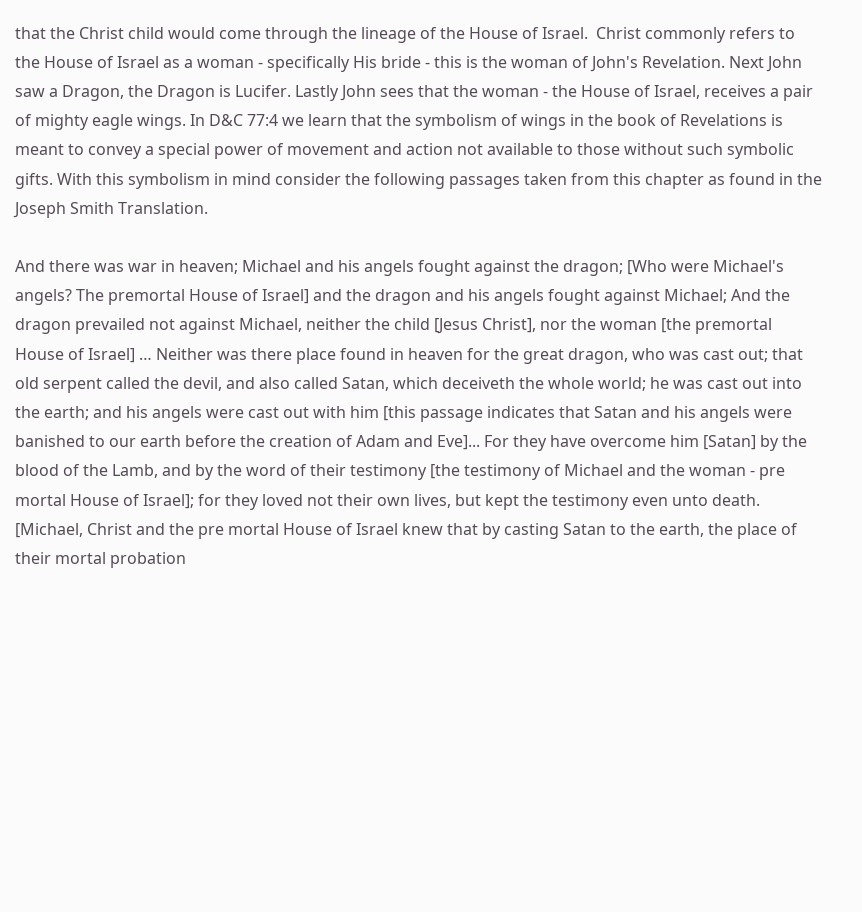that the Christ child would come through the lineage of the House of Israel.  Christ commonly refers to the House of Israel as a woman - specifically His bride - this is the woman of John's Revelation. Next John saw a Dragon, the Dragon is Lucifer. Lastly John sees that the woman - the House of Israel, receives a pair of mighty eagle wings. In D&C 77:4 we learn that the symbolism of wings in the book of Revelations is meant to convey a special power of movement and action not available to those without such symbolic gifts. With this symbolism in mind consider the following passages taken from this chapter as found in the Joseph Smith Translation.

And there was war in heaven; Michael and his angels fought against the dragon; [Who were Michael's angels? The premortal House of Israel] and the dragon and his angels fought against Michael; And the dragon prevailed not against Michael, neither the child [Jesus Christ], nor the woman [the premortal House of Israel] … Neither was there place found in heaven for the great dragon, who was cast out; that old serpent called the devil, and also called Satan, which deceiveth the whole world; he was cast out into the earth; and his angels were cast out with him [this passage indicates that Satan and his angels were banished to our earth before the creation of Adam and Eve]... For they have overcome him [Satan] by the blood of the Lamb, and by the word of their testimony [the testimony of Michael and the woman - pre mortal House of Israel]; for they loved not their own lives, but kept the testimony even unto death. [Michael, Christ and the pre mortal House of Israel knew that by casting Satan to the earth, the place of their mortal probation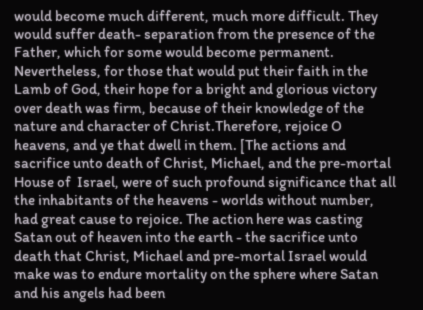would become much different, much more difficult. They would suffer death- separation from the presence of the Father, which for some would become permanent.  Nevertheless, for those that would put their faith in the Lamb of God, their hope for a bright and glorious victory over death was firm, because of their knowledge of the nature and character of Christ.Therefore, rejoice O heavens, and ye that dwell in them. [The actions and sacrifice unto death of Christ, Michael, and the pre-mortal House of  Israel, were of such profound significance that all the inhabitants of the heavens - worlds without number, had great cause to rejoice. The action here was casting Satan out of heaven into the earth - the sacrifice unto death that Christ, Michael and pre-mortal Israel would make was to endure mortality on the sphere where Satan and his angels had been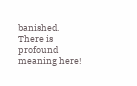banished.  There is profound meaning here!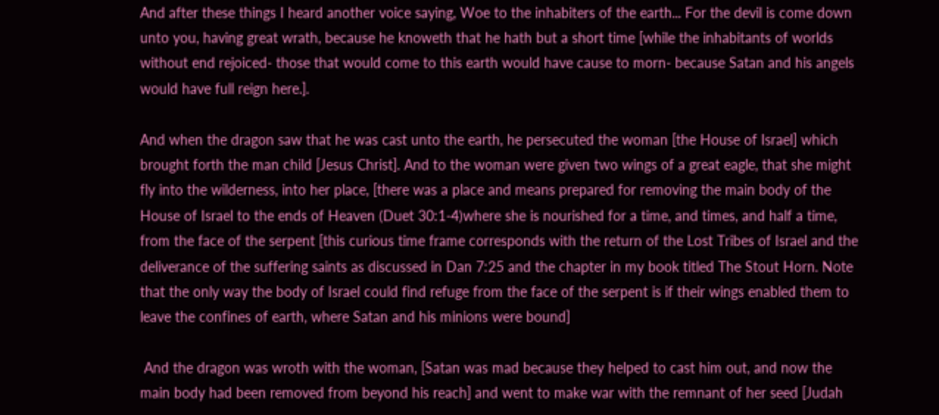And after these things I heard another voice saying, Woe to the inhabiters of the earth... For the devil is come down unto you, having great wrath, because he knoweth that he hath but a short time [while the inhabitants of worlds without end rejoiced- those that would come to this earth would have cause to morn- because Satan and his angels would have full reign here.].

And when the dragon saw that he was cast unto the earth, he persecuted the woman [the House of Israel] which brought forth the man child [Jesus Christ]. And to the woman were given two wings of a great eagle, that she might fly into the wilderness, into her place, [there was a place and means prepared for removing the main body of the House of Israel to the ends of Heaven (Duet 30:1-4)where she is nourished for a time, and times, and half a time, from the face of the serpent [this curious time frame corresponds with the return of the Lost Tribes of Israel and the deliverance of the suffering saints as discussed in Dan 7:25 and the chapter in my book titled The Stout Horn. Note that the only way the body of Israel could find refuge from the face of the serpent is if their wings enabled them to leave the confines of earth, where Satan and his minions were bound]

 And the dragon was wroth with the woman, [Satan was mad because they helped to cast him out, and now the main body had been removed from beyond his reach] and went to make war with the remnant of her seed [Judah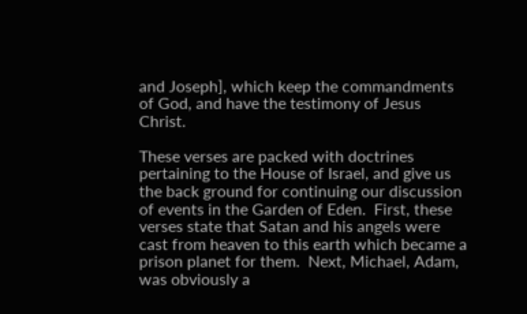and Joseph], which keep the commandments of God, and have the testimony of Jesus Christ.

These verses are packed with doctrines pertaining to the House of Israel, and give us the back ground for continuing our discussion of events in the Garden of Eden.  First, these verses state that Satan and his angels were cast from heaven to this earth which became a prison planet for them.  Next, Michael, Adam, was obviously a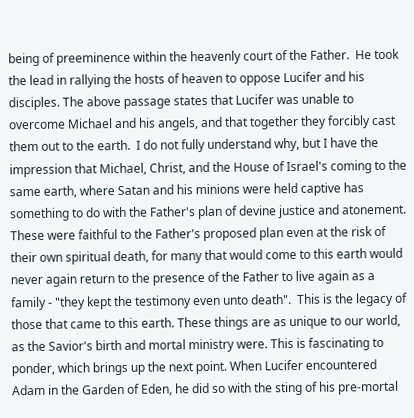being of preeminence within the heavenly court of the Father.  He took the lead in rallying the hosts of heaven to oppose Lucifer and his disciples. The above passage states that Lucifer was unable to overcome Michael and his angels, and that together they forcibly cast them out to the earth.  I do not fully understand why, but I have the impression that Michael, Christ, and the House of Israel's coming to the same earth, where Satan and his minions were held captive has something to do with the Father's plan of devine justice and atonement. These were faithful to the Father's proposed plan even at the risk of their own spiritual death, for many that would come to this earth would never again return to the presence of the Father to live again as a family - "they kept the testimony even unto death".  This is the legacy of those that came to this earth. These things are as unique to our world, as the Savior's birth and mortal ministry were. This is fascinating to ponder, which brings up the next point. When Lucifer encountered Adam in the Garden of Eden, he did so with the sting of his pre-mortal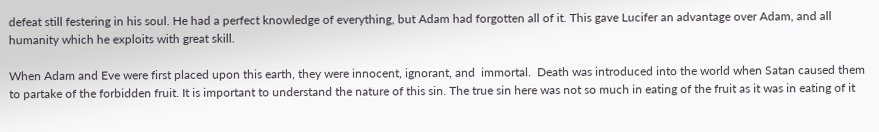defeat still festering in his soul. He had a perfect knowledge of everything, but Adam had forgotten all of it. This gave Lucifer an advantage over Adam, and all humanity which he exploits with great skill.

When Adam and Eve were first placed upon this earth, they were innocent, ignorant, and  immortal.  Death was introduced into the world when Satan caused them to partake of the forbidden fruit. It is important to understand the nature of this sin. The true sin here was not so much in eating of the fruit as it was in eating of it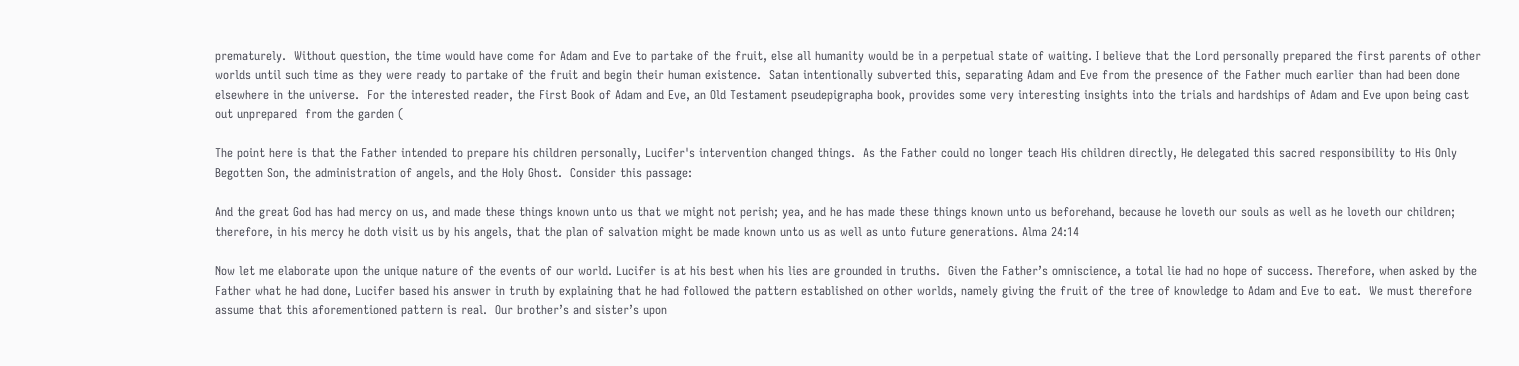prematurely.  Without question, the time would have come for Adam and Eve to partake of the fruit, else all humanity would be in a perpetual state of waiting. I believe that the Lord personally prepared the first parents of other worlds until such time as they were ready to partake of the fruit and begin their human existence.  Satan intentionally subverted this, separating Adam and Eve from the presence of the Father much earlier than had been done elsewhere in the universe.  For the interested reader, the First Book of Adam and Eve, an Old Testament pseudepigrapha book, provides some very interesting insights into the trials and hardships of Adam and Eve upon being cast out unprepared  from the garden (

The point here is that the Father intended to prepare his children personally, Lucifer's intervention changed things.  As the Father could no longer teach His children directly, He delegated this sacred responsibility to His Only Begotten Son, the administration of angels, and the Holy Ghost.  Consider this passage:

And the great God has had mercy on us, and made these things known unto us that we might not perish; yea, and he has made these things known unto us beforehand, because he loveth our souls as well as he loveth our children; therefore, in his mercy he doth visit us by his angels, that the plan of salvation might be made known unto us as well as unto future generations. Alma 24:14

Now let me elaborate upon the unique nature of the events of our world. Lucifer is at his best when his lies are grounded in truths.  Given the Father’s omniscience, a total lie had no hope of success. Therefore, when asked by the Father what he had done, Lucifer based his answer in truth by explaining that he had followed the pattern established on other worlds, namely giving the fruit of the tree of knowledge to Adam and Eve to eat.  We must therefore assume that this aforementioned pattern is real.  Our brother’s and sister’s upon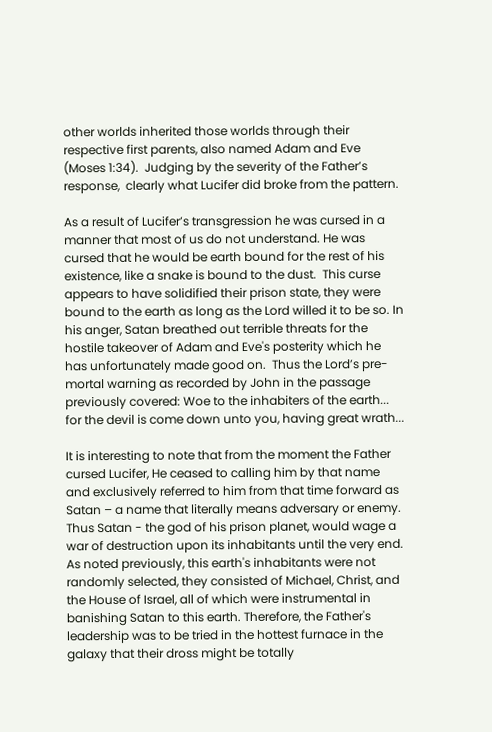other worlds inherited those worlds through their respective first parents, also named Adam and Eve (Moses 1:34).  Judging by the severity of the Father’s response,  clearly what Lucifer did broke from the pattern.

As a result of Lucifer’s transgression he was cursed in a manner that most of us do not understand. He was cursed that he would be earth bound for the rest of his existence, like a snake is bound to the dust.  This curse appears to have solidified their prison state, they were bound to the earth as long as the Lord willed it to be so. In his anger, Satan breathed out terrible threats for the hostile takeover of Adam and Eve's posterity which he has unfortunately made good on.  Thus the Lord’s pre-mortal warning as recorded by John in the passage previously covered: Woe to the inhabiters of the earth... for the devil is come down unto you, having great wrath...

It is interesting to note that from the moment the Father cursed Lucifer, He ceased to calling him by that name and exclusively referred to him from that time forward as Satan – a name that literally means adversary or enemy. Thus Satan - the god of his prison planet, would wage a war of destruction upon its inhabitants until the very end. As noted previously, this earth's inhabitants were not randomly selected, they consisted of Michael, Christ, and the House of Israel, all of which were instrumental in banishing Satan to this earth. Therefore, the Father's leadership was to be tried in the hottest furnace in the galaxy that their dross might be totally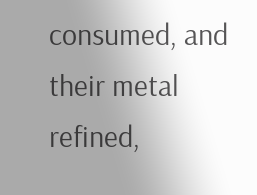consumed, and their metal refined,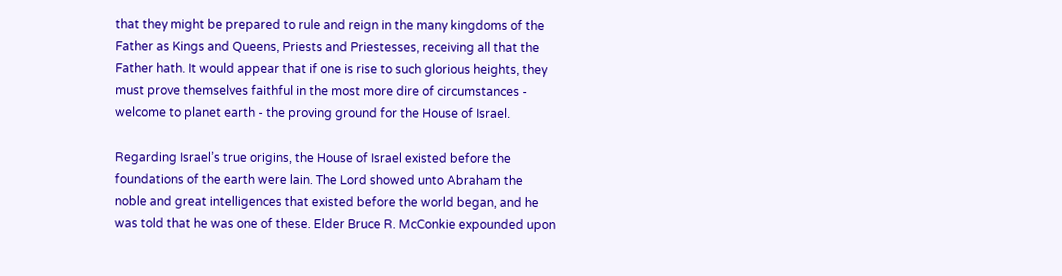that they might be prepared to rule and reign in the many kingdoms of the Father as Kings and Queens, Priests and Priestesses, receiving all that the Father hath. It would appear that if one is rise to such glorious heights, they must prove themselves faithful in the most more dire of circumstances - welcome to planet earth - the proving ground for the House of Israel.

Regarding Israel’s true origins, the House of Israel existed before the foundations of the earth were lain. The Lord showed unto Abraham the noble and great intelligences that existed before the world began, and he was told that he was one of these. Elder Bruce R. McConkie expounded upon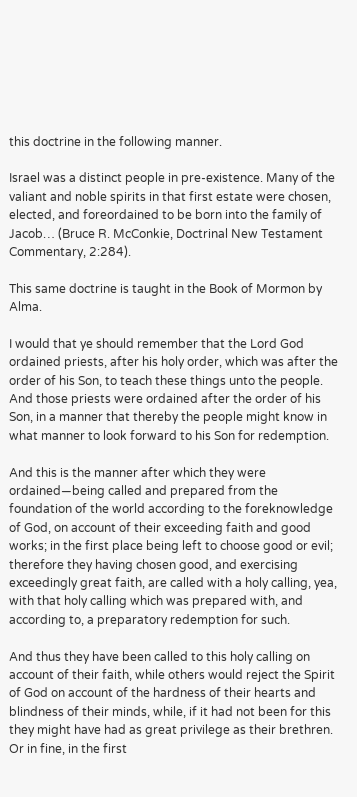this doctrine in the following manner.

Israel was a distinct people in pre-existence. Many of the valiant and noble spirits in that first estate were chosen, elected, and foreordained to be born into the family of Jacob… (Bruce R. McConkie, Doctrinal New Testament Commentary, 2:284).

This same doctrine is taught in the Book of Mormon by Alma.

I would that ye should remember that the Lord God ordained priests, after his holy order, which was after the order of his Son, to teach these things unto the people. And those priests were ordained after the order of his Son, in a manner that thereby the people might know in what manner to look forward to his Son for redemption.

And this is the manner after which they were ordained—being called and prepared from the foundation of the world according to the foreknowledge of God, on account of their exceeding faith and good works; in the first place being left to choose good or evil; therefore they having chosen good, and exercising exceedingly great faith, are called with a holy calling, yea, with that holy calling which was prepared with, and according to, a preparatory redemption for such.

And thus they have been called to this holy calling on account of their faith, while others would reject the Spirit of God on account of the hardness of their hearts and blindness of their minds, while, if it had not been for this they might have had as great privilege as their brethren. Or in fine, in the first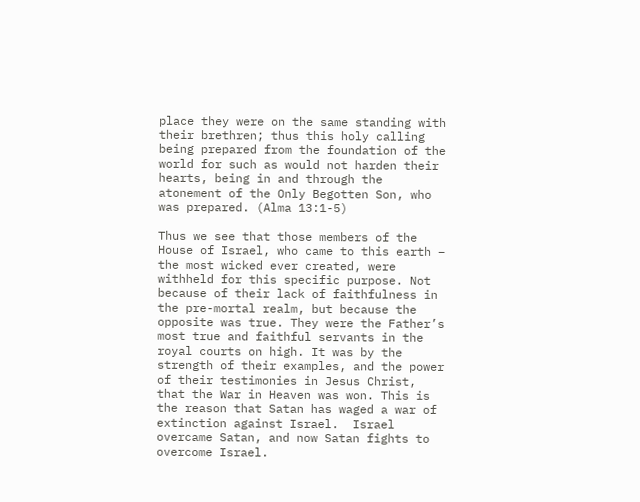place they were on the same standing with their brethren; thus this holy calling being prepared from the foundation of the world for such as would not harden their hearts, being in and through the atonement of the Only Begotten Son, who was prepared. (Alma 13:1-5)

Thus we see that those members of the House of Israel, who came to this earth – the most wicked ever created, were withheld for this specific purpose. Not because of their lack of faithfulness in the pre-mortal realm, but because the opposite was true. They were the Father’s most true and faithful servants in the royal courts on high. It was by the strength of their examples, and the power of their testimonies in Jesus Christ, that the War in Heaven was won. This is the reason that Satan has waged a war of extinction against Israel.  Israel overcame Satan, and now Satan fights to overcome Israel.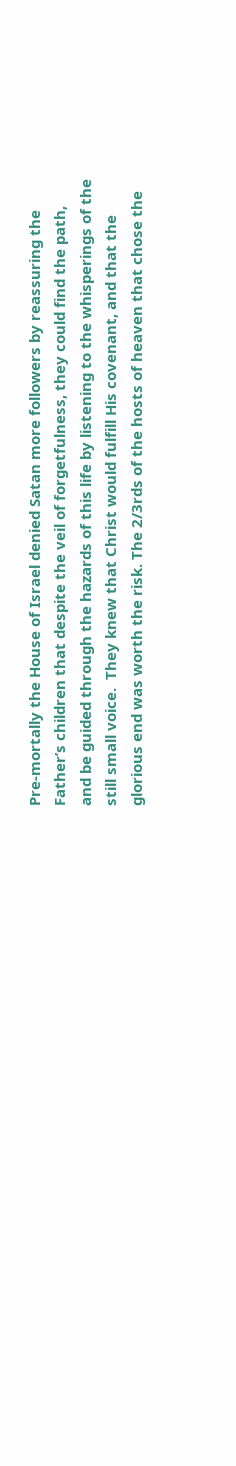Pre-mortally the House of Israel denied Satan more followers by reassuring the Father’s children that despite the veil of forgetfulness, they could find the path, and be guided through the hazards of this life by listening to the whisperings of the still small voice.  They knew that Christ would fulfill His covenant, and that the glorious end was worth the risk. The 2/3rds of the hosts of heaven that chose the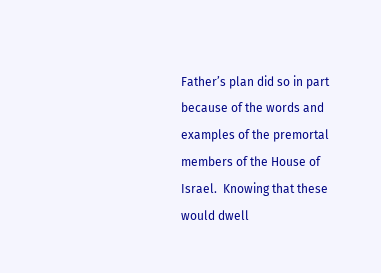Father’s plan did so in part because of the words and examples of the premortal members of the House of Israel.  Knowing that these would dwell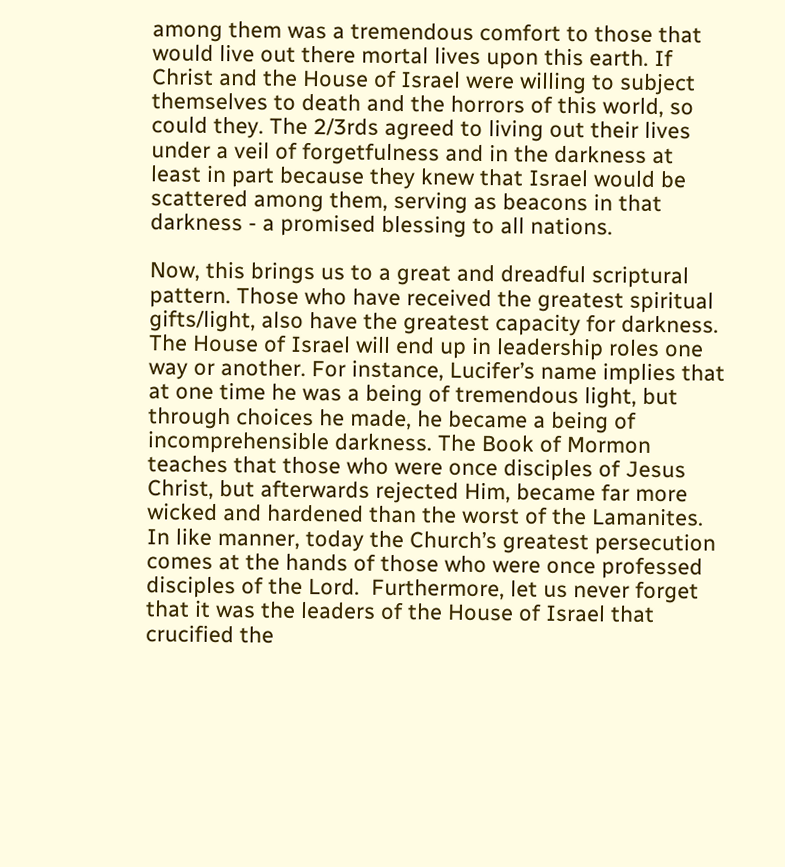among them was a tremendous comfort to those that would live out there mortal lives upon this earth. If Christ and the House of Israel were willing to subject themselves to death and the horrors of this world, so could they. The 2/3rds agreed to living out their lives under a veil of forgetfulness and in the darkness at least in part because they knew that Israel would be scattered among them, serving as beacons in that darkness - a promised blessing to all nations.

Now, this brings us to a great and dreadful scriptural pattern. Those who have received the greatest spiritual gifts/light, also have the greatest capacity for darkness. The House of Israel will end up in leadership roles one way or another. For instance, Lucifer’s name implies that at one time he was a being of tremendous light, but through choices he made, he became a being of incomprehensible darkness. The Book of Mormon teaches that those who were once disciples of Jesus Christ, but afterwards rejected Him, became far more wicked and hardened than the worst of the Lamanites. In like manner, today the Church’s greatest persecution comes at the hands of those who were once professed disciples of the Lord.  Furthermore, let us never forget that it was the leaders of the House of Israel that crucified the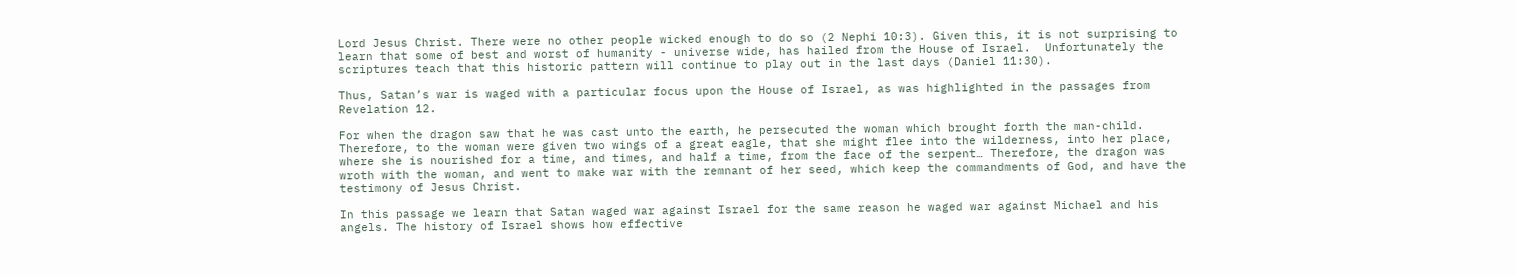Lord Jesus Christ. There were no other people wicked enough to do so (2 Nephi 10:3). Given this, it is not surprising to learn that some of best and worst of humanity - universe wide, has hailed from the House of Israel.  Unfortunately the scriptures teach that this historic pattern will continue to play out in the last days (Daniel 11:30).

Thus, Satan’s war is waged with a particular focus upon the House of Israel, as was highlighted in the passages from  Revelation 12.

For when the dragon saw that he was cast unto the earth, he persecuted the woman which brought forth the man-child. Therefore, to the woman were given two wings of a great eagle, that she might flee into the wilderness, into her place, where she is nourished for a time, and times, and half a time, from the face of the serpent… Therefore, the dragon was wroth with the woman, and went to make war with the remnant of her seed, which keep the commandments of God, and have the testimony of Jesus Christ.

In this passage we learn that Satan waged war against Israel for the same reason he waged war against Michael and his angels. The history of Israel shows how effective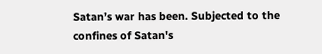Satan’s war has been. Subjected to the confines of Satan's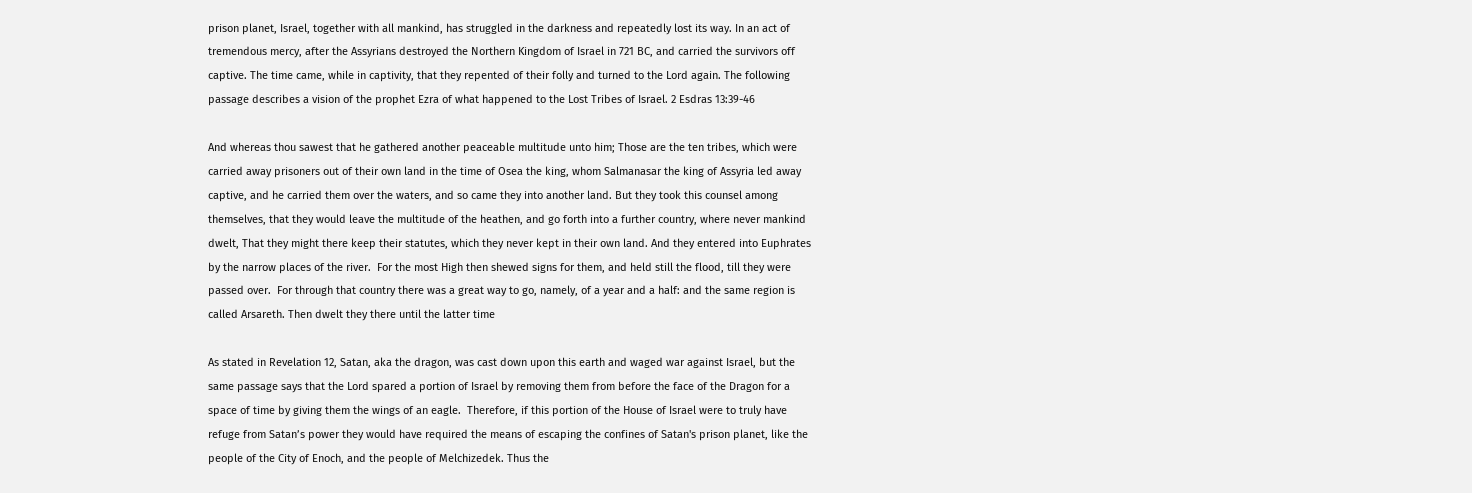prison planet, Israel, together with all mankind, has struggled in the darkness and repeatedly lost its way. In an act of tremendous mercy, after the Assyrians destroyed the Northern Kingdom of Israel in 721 BC, and carried the survivors off captive. The time came, while in captivity, that they repented of their folly and turned to the Lord again. The following passage describes a vision of the prophet Ezra of what happened to the Lost Tribes of Israel. 2 Esdras 13:39-46

And whereas thou sawest that he gathered another peaceable multitude unto him; Those are the ten tribes, which were carried away prisoners out of their own land in the time of Osea the king, whom Salmanasar the king of Assyria led away captive, and he carried them over the waters, and so came they into another land. But they took this counsel among themselves, that they would leave the multitude of the heathen, and go forth into a further country, where never mankind dwelt, That they might there keep their statutes, which they never kept in their own land. And they entered into Euphrates by the narrow places of the river.  For the most High then shewed signs for them, and held still the flood, till they were passed over.  For through that country there was a great way to go, namely, of a year and a half: and the same region is called Arsareth. Then dwelt they there until the latter time

As stated in Revelation 12, Satan, aka the dragon, was cast down upon this earth and waged war against Israel, but the same passage says that the Lord spared a portion of Israel by removing them from before the face of the Dragon for a space of time by giving them the wings of an eagle.  Therefore, if this portion of the House of Israel were to truly have refuge from Satan’s power they would have required the means of escaping the confines of Satan's prison planet, like the people of the City of Enoch, and the people of Melchizedek. Thus the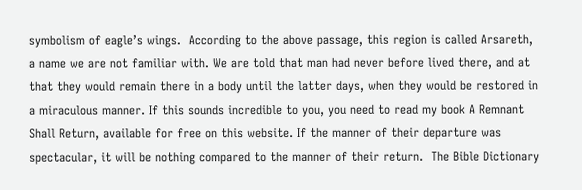symbolism of eagle’s wings.  According to the above passage, this region is called Arsareth, a name we are not familiar with. We are told that man had never before lived there, and at that they would remain there in a body until the latter days, when they would be restored in a miraculous manner. If this sounds incredible to you, you need to read my book A Remnant Shall Return, available for free on this website. If the manner of their departure was spectacular, it will be nothing compared to the manner of their return.  The Bible Dictionary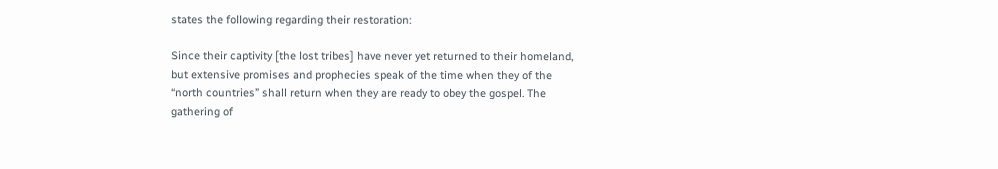states the following regarding their restoration:

Since their captivity [the lost tribes] have never yet returned to their homeland, but extensive promises and prophecies speak of the time when they of the “north countries” shall return when they are ready to obey the gospel. The gathering of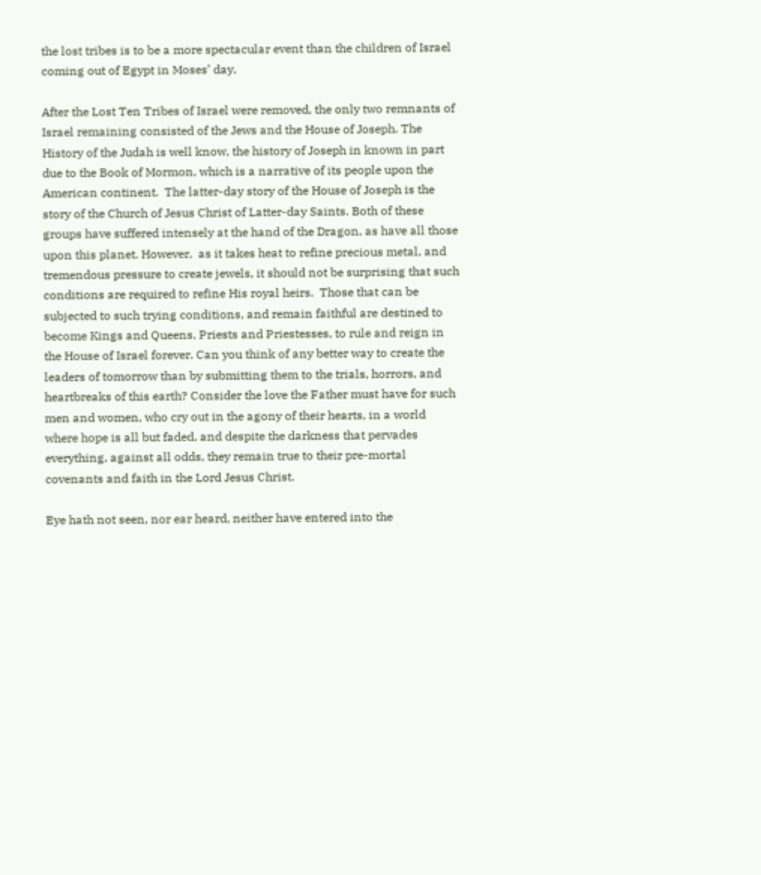the lost tribes is to be a more spectacular event than the children of Israel coming out of Egypt in Moses’ day.

After the Lost Ten Tribes of Israel were removed, the only two remnants of Israel remaining consisted of the Jews and the House of Joseph. The History of the Judah is well know, the history of Joseph in known in part due to the Book of Mormon, which is a narrative of its people upon the American continent.  The latter-day story of the House of Joseph is the story of the Church of Jesus Christ of Latter-day Saints. Both of these groups have suffered intensely at the hand of the Dragon, as have all those upon this planet. However,  as it takes heat to refine precious metal, and tremendous pressure to create jewels, it should not be surprising that such conditions are required to refine His royal heirs.  Those that can be subjected to such trying conditions, and remain faithful are destined to become Kings and Queens, Priests and Priestesses, to rule and reign in the House of Israel forever. Can you think of any better way to create the leaders of tomorrow than by submitting them to the trials, horrors, and heartbreaks of this earth? Consider the love the Father must have for such men and women, who cry out in the agony of their hearts, in a world where hope is all but faded, and despite the darkness that pervades everything, against all odds, they remain true to their pre-mortal covenants and faith in the Lord Jesus Christ.

Eye hath not seen, nor ear heard, neither have entered into the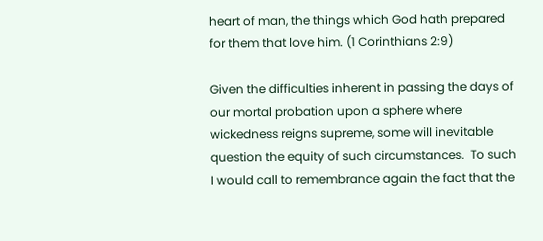heart of man, the things which God hath prepared for them that love him. (1 Corinthians 2:9)

Given the difficulties inherent in passing the days of our mortal probation upon a sphere where wickedness reigns supreme, some will inevitable question the equity of such circumstances.  To such I would call to remembrance again the fact that the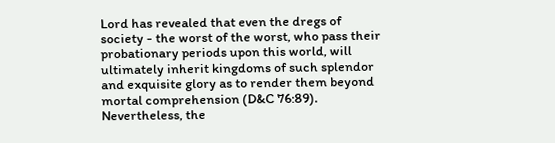Lord has revealed that even the dregs of society - the worst of the worst, who pass their probationary periods upon this world, will ultimately inherit kingdoms of such splendor and exquisite glory as to render them beyond mortal comprehension (D&C 76:89).  Nevertheless, the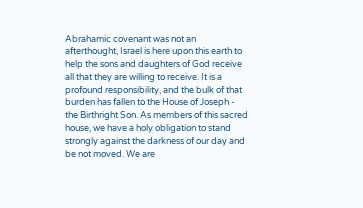Abrahamic covenant was not an afterthought, Israel is here upon this earth to help the sons and daughters of God receive all that they are willing to receive. It is a profound responsibility, and the bulk of that burden has fallen to the House of Joseph - the Birthright Son. As members of this sacred house, we have a holy obligation to stand strongly against the darkness of our day and be not moved. We are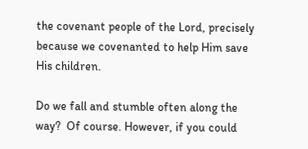the covenant people of the Lord, precisely because we covenanted to help Him save His children.

Do we fall and stumble often along the way?  Of course. However, if you could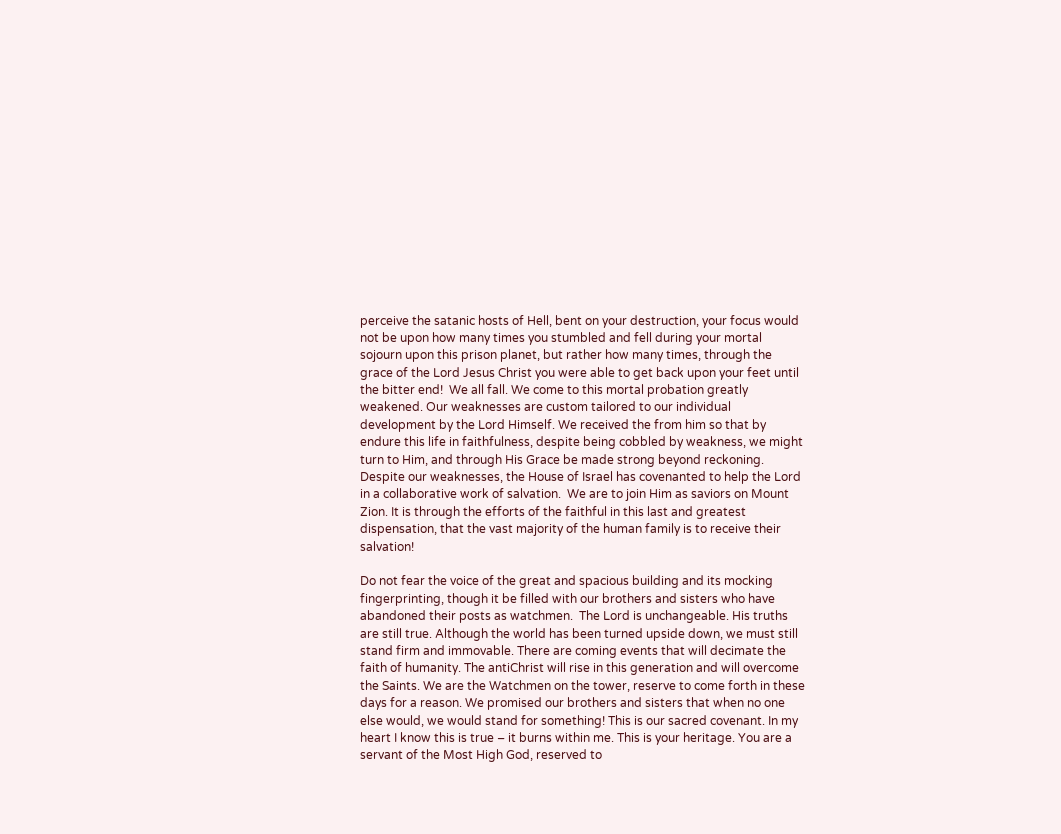perceive the satanic hosts of Hell, bent on your destruction, your focus would not be upon how many times you stumbled and fell during your mortal sojourn upon this prison planet, but rather how many times, through the grace of the Lord Jesus Christ you were able to get back upon your feet until the bitter end!  We all fall. We come to this mortal probation greatly weakened. Our weaknesses are custom tailored to our individual development by the Lord Himself. We received the from him so that by endure this life in faithfulness, despite being cobbled by weakness, we might turn to Him, and through His Grace be made strong beyond reckoning.  Despite our weaknesses, the House of Israel has covenanted to help the Lord in a collaborative work of salvation.  We are to join Him as saviors on Mount Zion. It is through the efforts of the faithful in this last and greatest dispensation, that the vast majority of the human family is to receive their salvation!

Do not fear the voice of the great and spacious building and its mocking fingerprinting, though it be filled with our brothers and sisters who have abandoned their posts as watchmen.  The Lord is unchangeable. His truths are still true. Although the world has been turned upside down, we must still stand firm and immovable. There are coming events that will decimate the faith of humanity. The antiChrist will rise in this generation and will overcome the Saints. We are the Watchmen on the tower, reserve to come forth in these days for a reason. We promised our brothers and sisters that when no one else would, we would stand for something! This is our sacred covenant. In my heart I know this is true – it burns within me. This is your heritage. You are a servant of the Most High God, reserved to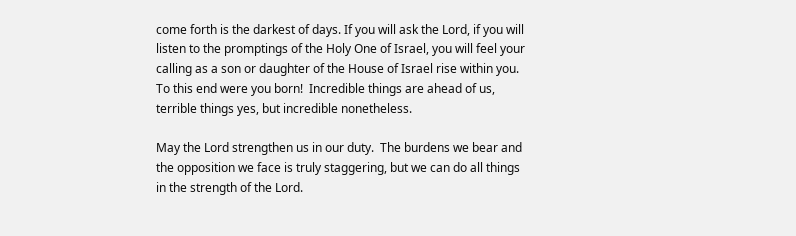come forth is the darkest of days. If you will ask the Lord, if you will listen to the promptings of the Holy One of Israel, you will feel your calling as a son or daughter of the House of Israel rise within you. To this end were you born!  Incredible things are ahead of us, terrible things yes, but incredible nonetheless.

May the Lord strengthen us in our duty.  The burdens we bear and the opposition we face is truly staggering, but we can do all things in the strength of the Lord.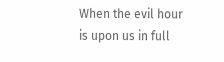When the evil hour is upon us in full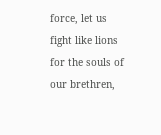force, let us fight like lions for the souls of our brethren,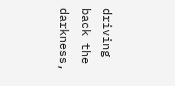driving back the darkness,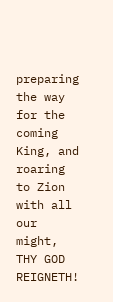preparing the way for the coming King, and roaring to Zion with all our might, THY GOD REIGNETH!